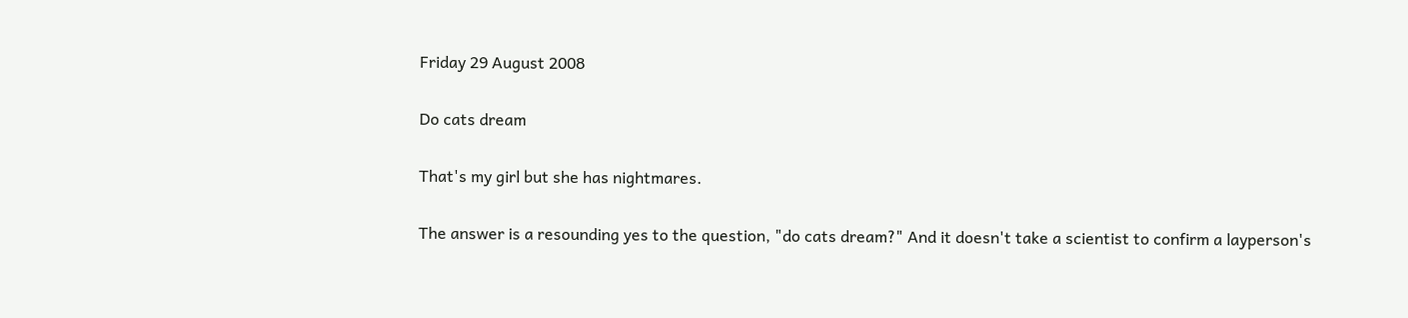Friday 29 August 2008

Do cats dream

That's my girl but she has nightmares.

The answer is a resounding yes to the question, "do cats dream?" And it doesn't take a scientist to confirm a layperson's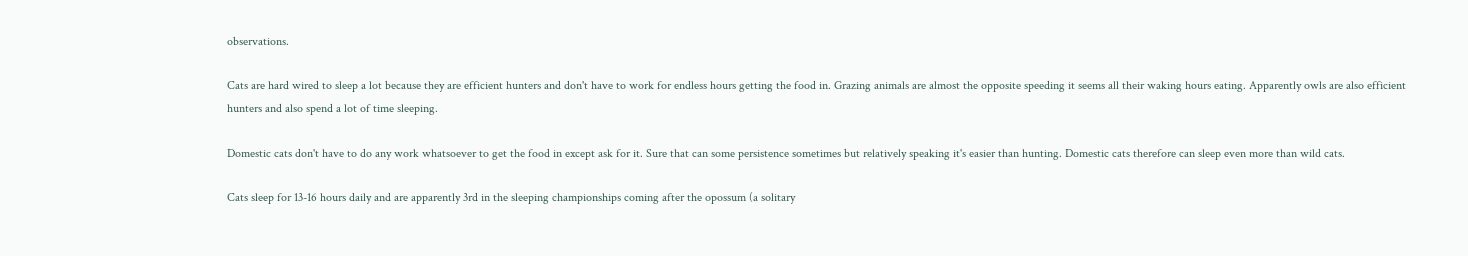observations.

Cats are hard wired to sleep a lot because they are efficient hunters and don't have to work for endless hours getting the food in. Grazing animals are almost the opposite speeding it seems all their waking hours eating. Apparently owls are also efficient hunters and also spend a lot of time sleeping.

Domestic cats don't have to do any work whatsoever to get the food in except ask for it. Sure that can some persistence sometimes but relatively speaking it's easier than hunting. Domestic cats therefore can sleep even more than wild cats.

Cats sleep for 13-16 hours daily and are apparently 3rd in the sleeping championships coming after the opossum (a solitary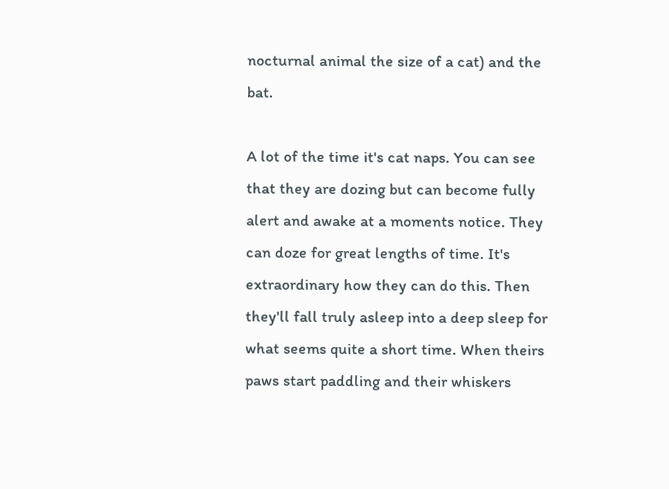nocturnal animal the size of a cat) and the bat.

A lot of the time it's cat naps. You can see that they are dozing but can become fully alert and awake at a moments notice. They can doze for great lengths of time. It's extraordinary how they can do this. Then they'll fall truly asleep into a deep sleep for what seems quite a short time. When theirs paws start paddling and their whiskers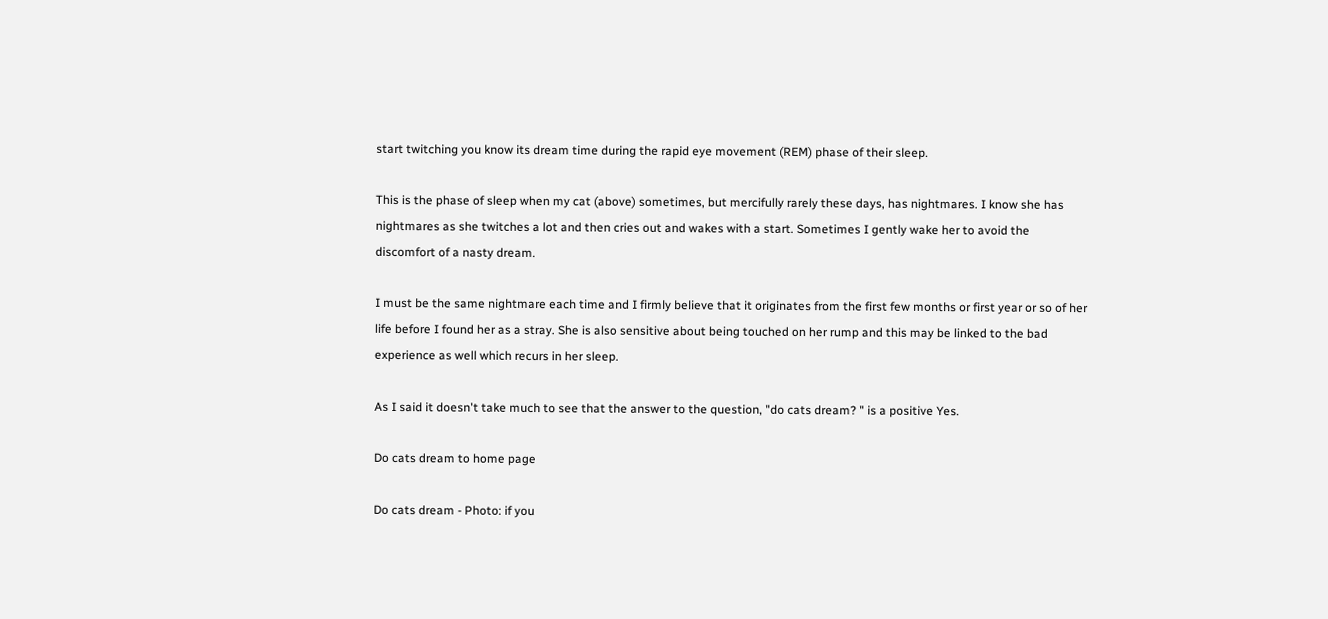start twitching you know its dream time during the rapid eye movement (REM) phase of their sleep.

This is the phase of sleep when my cat (above) sometimes, but mercifully rarely these days, has nightmares. I know she has nightmares as she twitches a lot and then cries out and wakes with a start. Sometimes I gently wake her to avoid the discomfort of a nasty dream.

I must be the same nightmare each time and I firmly believe that it originates from the first few months or first year or so of her life before I found her as a stray. She is also sensitive about being touched on her rump and this may be linked to the bad experience as well which recurs in her sleep.

As I said it doesn't take much to see that the answer to the question, "do cats dream? " is a positive Yes.

Do cats dream to home page

Do cats dream - Photo: if you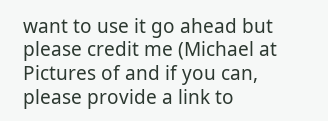want to use it go ahead but please credit me (Michael at Pictures of and if you can, please provide a link to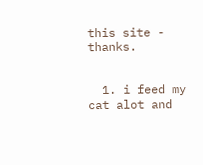this site - thanks.


  1. i feed my cat alot and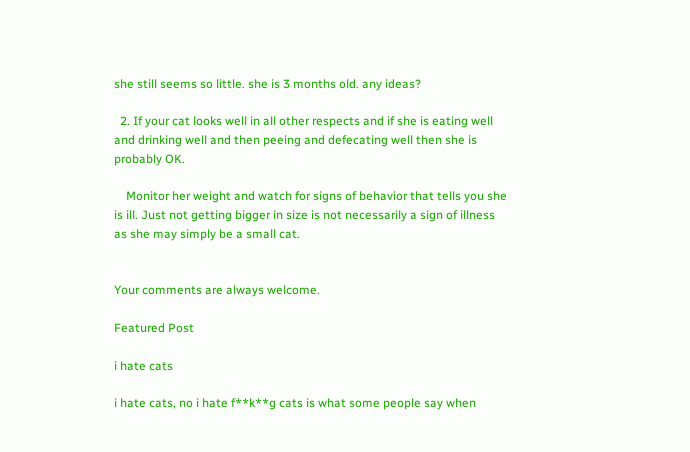she still seems so little. she is 3 months old. any ideas?

  2. If your cat looks well in all other respects and if she is eating well and drinking well and then peeing and defecating well then she is probably OK.

    Monitor her weight and watch for signs of behavior that tells you she is ill. Just not getting bigger in size is not necessarily a sign of illness as she may simply be a small cat.


Your comments are always welcome.

Featured Post

i hate cats

i hate cats, no i hate f**k**g cats is what some people say when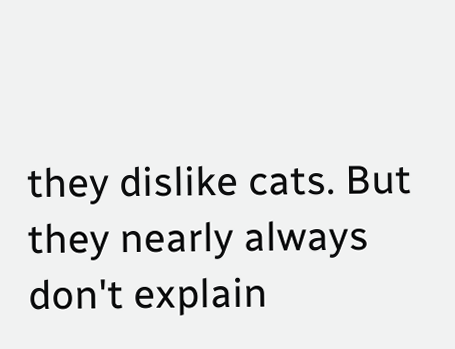they dislike cats. But they nearly always don't explain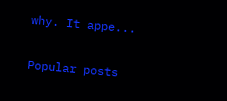why. It appe...

Popular posts